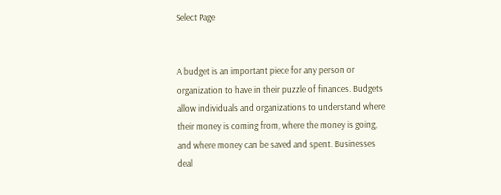Select Page


A budget is an important piece for any person or organization to have in their puzzle of finances. Budgets allow individuals and organizations to understand where their money is coming from, where the money is going, and where money can be saved and spent. Businesses deal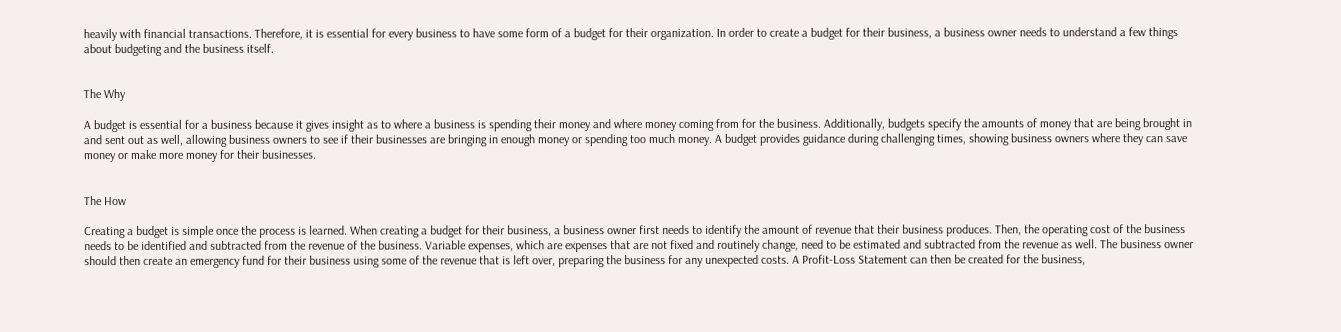heavily with financial transactions. Therefore, it is essential for every business to have some form of a budget for their organization. In order to create a budget for their business, a business owner needs to understand a few things about budgeting and the business itself.


The Why

A budget is essential for a business because it gives insight as to where a business is spending their money and where money coming from for the business. Additionally, budgets specify the amounts of money that are being brought in and sent out as well, allowing business owners to see if their businesses are bringing in enough money or spending too much money. A budget provides guidance during challenging times, showing business owners where they can save money or make more money for their businesses.


The How

Creating a budget is simple once the process is learned. When creating a budget for their business, a business owner first needs to identify the amount of revenue that their business produces. Then, the operating cost of the business needs to be identified and subtracted from the revenue of the business. Variable expenses, which are expenses that are not fixed and routinely change, need to be estimated and subtracted from the revenue as well. The business owner should then create an emergency fund for their business using some of the revenue that is left over, preparing the business for any unexpected costs. A Profit-Loss Statement can then be created for the business,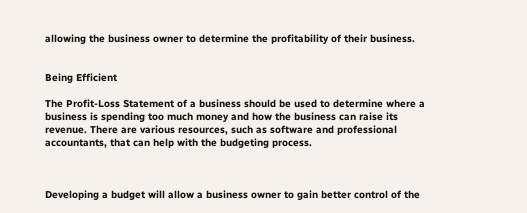allowing the business owner to determine the profitability of their business.


Being Efficient

The Profit-Loss Statement of a business should be used to determine where a business is spending too much money and how the business can raise its revenue. There are various resources, such as software and professional accountants, that can help with the budgeting process.



Developing a budget will allow a business owner to gain better control of the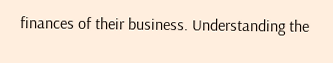finances of their business. Understanding the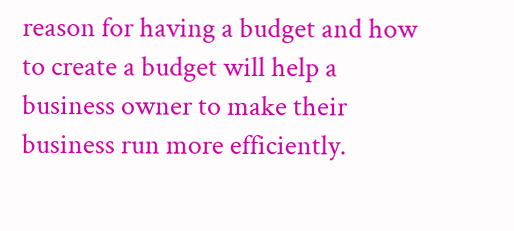reason for having a budget and how to create a budget will help a business owner to make their business run more efficiently.